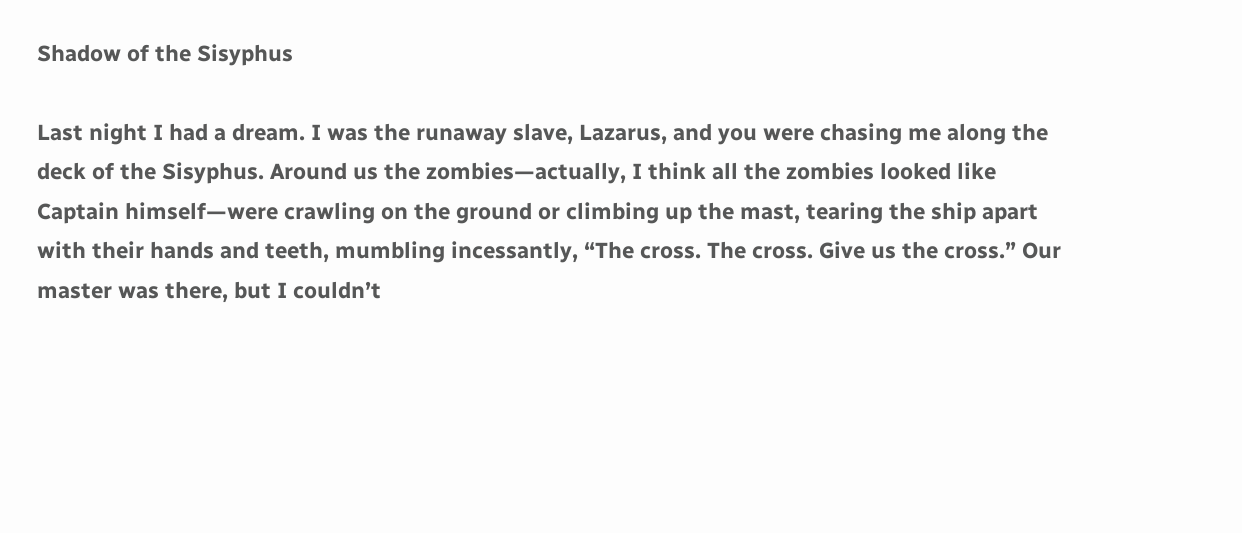Shadow of the Sisyphus

Last night I had a dream. I was the runaway slave, Lazarus, and you were chasing me along the deck of the Sisyphus. Around us the zombies—actually, I think all the zombies looked like Captain himself—were crawling on the ground or climbing up the mast, tearing the ship apart with their hands and teeth, mumbling incessantly, “The cross. The cross. Give us the cross.” Our master was there, but I couldn’t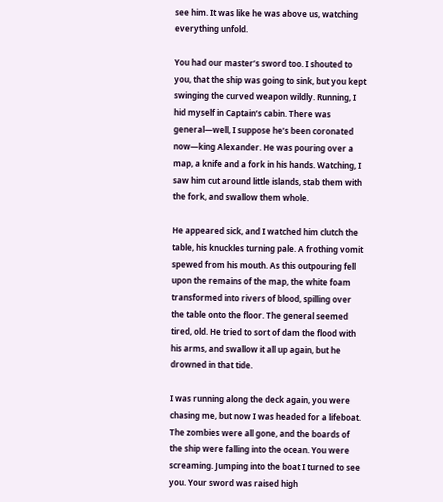see him. It was like he was above us, watching everything unfold.

You had our master’s sword too. I shouted to you, that the ship was going to sink, but you kept swinging the curved weapon wildly. Running, I hid myself in Captain’s cabin. There was general—well, I suppose he’s been coronated now—king Alexander. He was pouring over a map, a knife and a fork in his hands. Watching, I saw him cut around little islands, stab them with the fork, and swallow them whole.

He appeared sick, and I watched him clutch the table, his knuckles turning pale. A frothing vomit spewed from his mouth. As this outpouring fell upon the remains of the map, the white foam transformed into rivers of blood, spilling over the table onto the floor. The general seemed tired, old. He tried to sort of dam the flood with his arms, and swallow it all up again, but he drowned in that tide.

I was running along the deck again, you were chasing me, but now I was headed for a lifeboat. The zombies were all gone, and the boards of the ship were falling into the ocean. You were screaming. Jumping into the boat I turned to see you. Your sword was raised high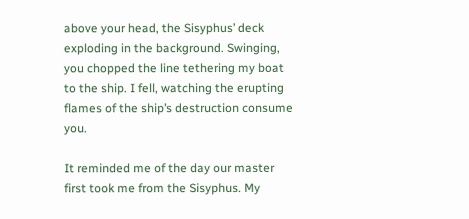above your head, the Sisyphus’ deck exploding in the background. Swinging, you chopped the line tethering my boat to the ship. I fell, watching the erupting flames of the ship’s destruction consume you.

It reminded me of the day our master first took me from the Sisyphus. My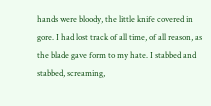hands were bloody, the little knife covered in gore. I had lost track of all time, of all reason, as the blade gave form to my hate. I stabbed and stabbed, screaming,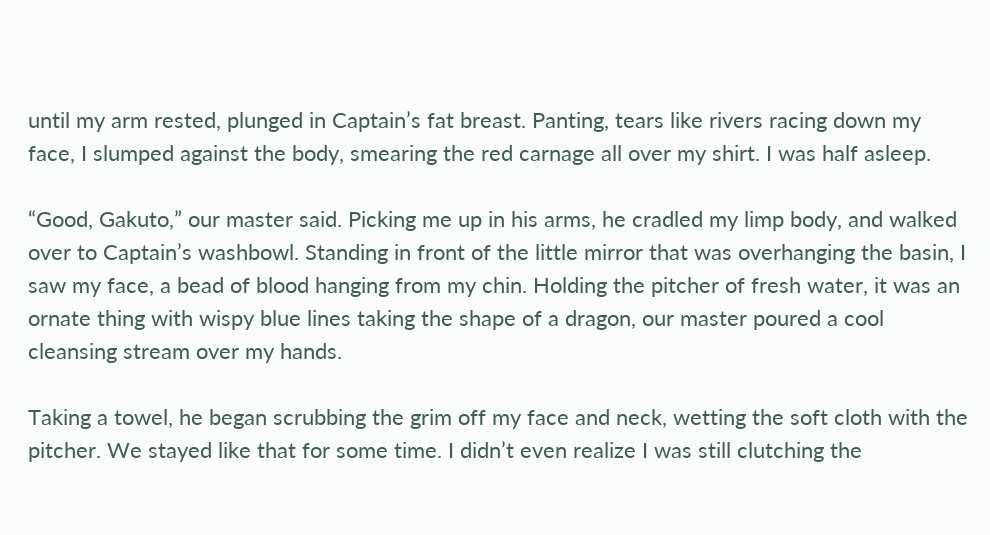until my arm rested, plunged in Captain’s fat breast. Panting, tears like rivers racing down my face, I slumped against the body, smearing the red carnage all over my shirt. I was half asleep.

“Good, Gakuto,” our master said. Picking me up in his arms, he cradled my limp body, and walked over to Captain’s washbowl. Standing in front of the little mirror that was overhanging the basin, I saw my face, a bead of blood hanging from my chin. Holding the pitcher of fresh water, it was an ornate thing with wispy blue lines taking the shape of a dragon, our master poured a cool cleansing stream over my hands.

Taking a towel, he began scrubbing the grim off my face and neck, wetting the soft cloth with the pitcher. We stayed like that for some time. I didn’t even realize I was still clutching the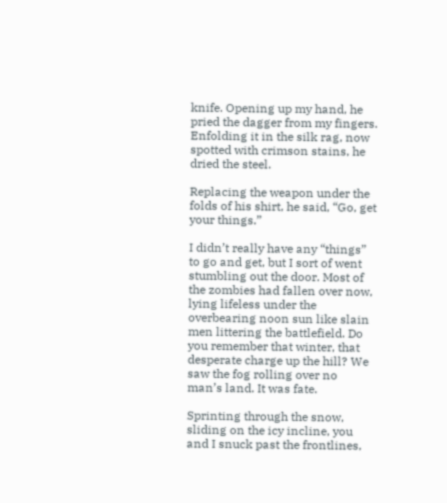knife. Opening up my hand, he pried the dagger from my fingers. Enfolding it in the silk rag, now spotted with crimson stains, he dried the steel.

Replacing the weapon under the folds of his shirt, he said, “Go, get your things.”

I didn’t really have any “things” to go and get, but I sort of went stumbling out the door. Most of the zombies had fallen over now, lying lifeless under the overbearing noon sun like slain men littering the battlefield. Do you remember that winter, that desperate charge up the hill? We saw the fog rolling over no man’s land. It was fate.

Sprinting through the snow, sliding on the icy incline, you and I snuck past the frontlines,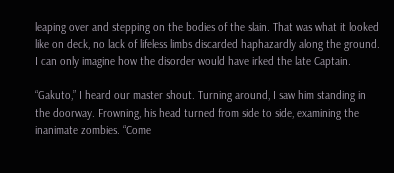leaping over and stepping on the bodies of the slain. That was what it looked like on deck, no lack of lifeless limbs discarded haphazardly along the ground. I can only imagine how the disorder would have irked the late Captain.

“Gakuto,” I heard our master shout. Turning around, I saw him standing in the doorway. Frowning, his head turned from side to side, examining the inanimate zombies. “Come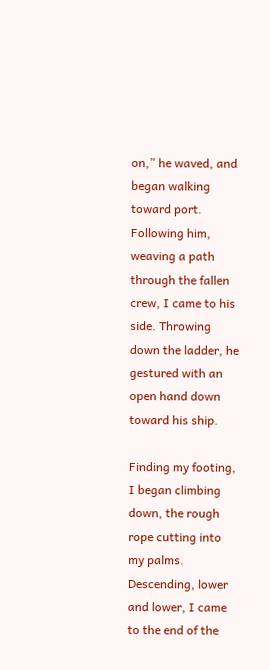on,” he waved, and began walking toward port. Following him, weaving a path through the fallen crew, I came to his side. Throwing down the ladder, he gestured with an open hand down toward his ship.

Finding my footing, I began climbing down, the rough rope cutting into my palms. Descending, lower and lower, I came to the end of the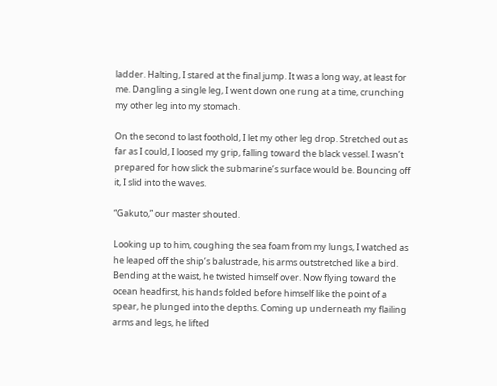ladder. Halting, I stared at the final jump. It was a long way, at least for me. Dangling a single leg, I went down one rung at a time, crunching my other leg into my stomach.

On the second to last foothold, I let my other leg drop. Stretched out as far as I could, I loosed my grip, falling toward the black vessel. I wasn’t prepared for how slick the submarine’s surface would be. Bouncing off it, I slid into the waves.

“Gakuto,” our master shouted.

Looking up to him, coughing the sea foam from my lungs, I watched as he leaped off the ship’s balustrade, his arms outstretched like a bird. Bending at the waist, he twisted himself over. Now flying toward the ocean headfirst, his hands folded before himself like the point of a spear, he plunged into the depths. Coming up underneath my flailing arms and legs, he lifted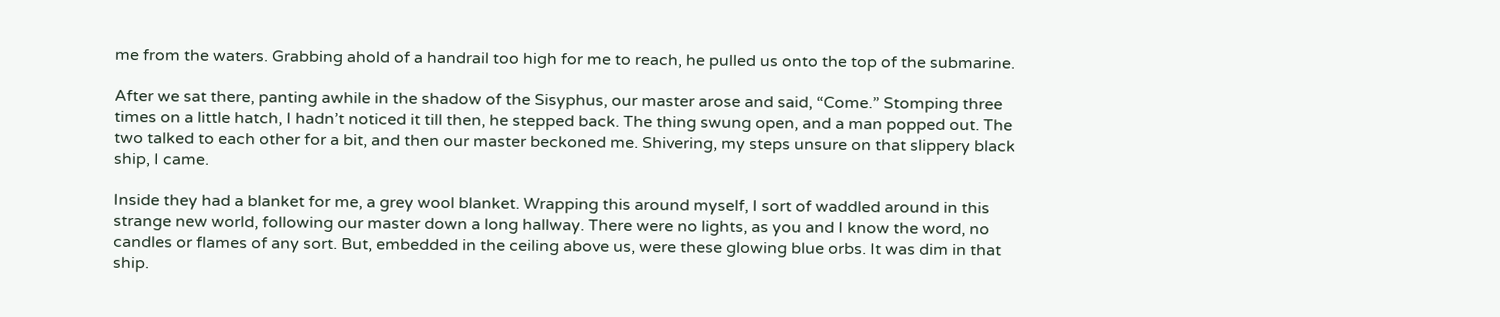me from the waters. Grabbing ahold of a handrail too high for me to reach, he pulled us onto the top of the submarine.

After we sat there, panting awhile in the shadow of the Sisyphus, our master arose and said, “Come.” Stomping three times on a little hatch, I hadn’t noticed it till then, he stepped back. The thing swung open, and a man popped out. The two talked to each other for a bit, and then our master beckoned me. Shivering, my steps unsure on that slippery black ship, I came.

Inside they had a blanket for me, a grey wool blanket. Wrapping this around myself, I sort of waddled around in this strange new world, following our master down a long hallway. There were no lights, as you and I know the word, no candles or flames of any sort. But, embedded in the ceiling above us, were these glowing blue orbs. It was dim in that ship.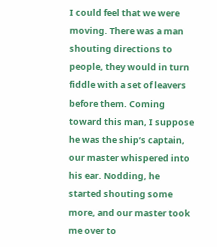I could feel that we were moving. There was a man shouting directions to people, they would in turn fiddle with a set of leavers before them. Coming toward this man, I suppose he was the ship’s captain, our master whispered into his ear. Nodding, he started shouting some more, and our master took me over to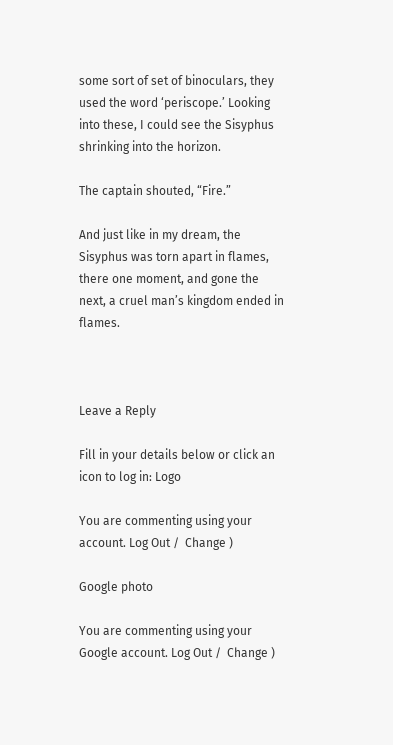some sort of set of binoculars, they used the word ‘periscope.’ Looking into these, I could see the Sisyphus shrinking into the horizon.

The captain shouted, “Fire.”

And just like in my dream, the Sisyphus was torn apart in flames, there one moment, and gone the next, a cruel man’s kingdom ended in flames.



Leave a Reply

Fill in your details below or click an icon to log in: Logo

You are commenting using your account. Log Out /  Change )

Google photo

You are commenting using your Google account. Log Out /  Change )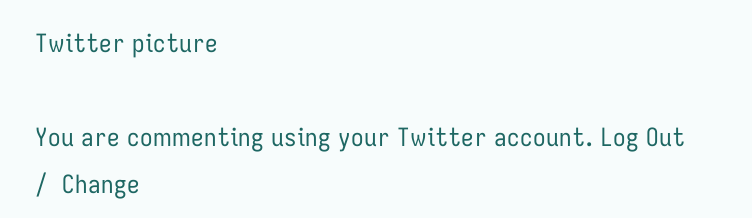Twitter picture

You are commenting using your Twitter account. Log Out /  Change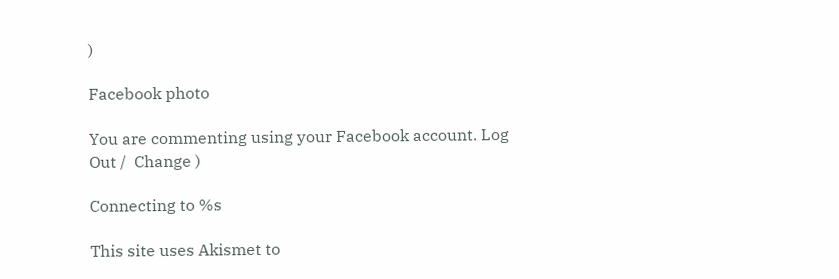)

Facebook photo

You are commenting using your Facebook account. Log Out /  Change )

Connecting to %s

This site uses Akismet to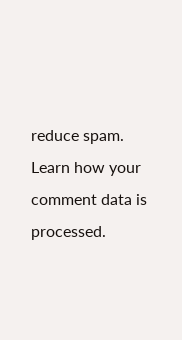reduce spam. Learn how your comment data is processed.